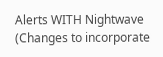Alerts WITH Nightwave (Changes to incorporate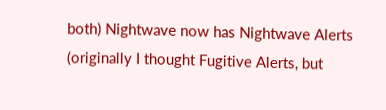both) Nightwave now has Nightwave Alerts (originally I thought Fugitive Alerts, but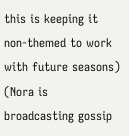this is keeping it non-themed to work with future seasons) (Nora is broadcasting gossip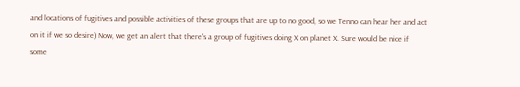and locations of fugitives and possible activities of these groups that are up to no good, so we Tenno can hear her and act on it if we so desire) Now, we get an alert that there's a group of fugitives doing X on planet X. Sure would be nice if some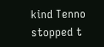kind Tenno stopped t